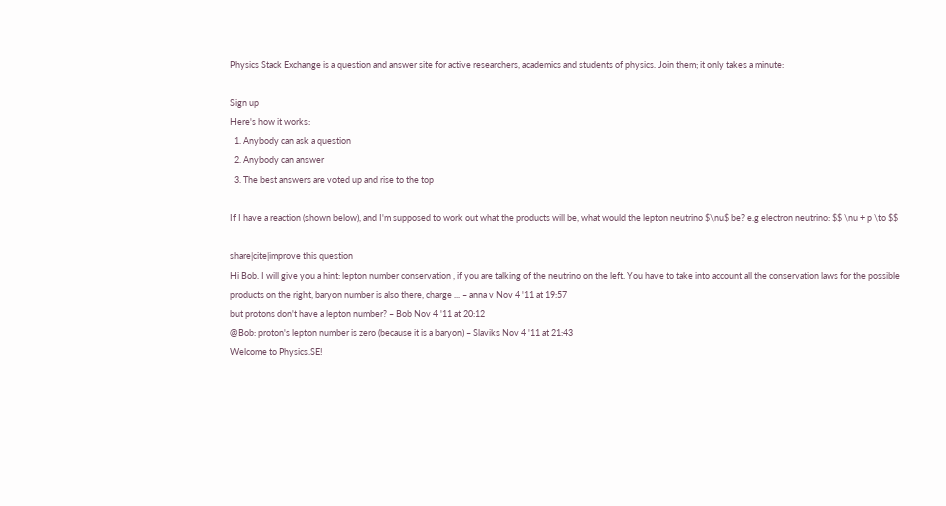Physics Stack Exchange is a question and answer site for active researchers, academics and students of physics. Join them; it only takes a minute:

Sign up
Here's how it works:
  1. Anybody can ask a question
  2. Anybody can answer
  3. The best answers are voted up and rise to the top

If I have a reaction (shown below), and I'm supposed to work out what the products will be, what would the lepton neutrino $\nu$ be? e.g electron neutrino: $$ \nu + p \to $$

share|cite|improve this question
Hi Bob. I will give you a hint: lepton number conservation , if you are talking of the neutrino on the left. You have to take into account all the conservation laws for the possible products on the right, baryon number is also there, charge ... – anna v Nov 4 '11 at 19:57
but protons don't have a lepton number? – Bob Nov 4 '11 at 20:12
@Bob: proton's lepton number is zero (because it is a baryon) – Slaviks Nov 4 '11 at 21:43
Welcome to Physics.SE!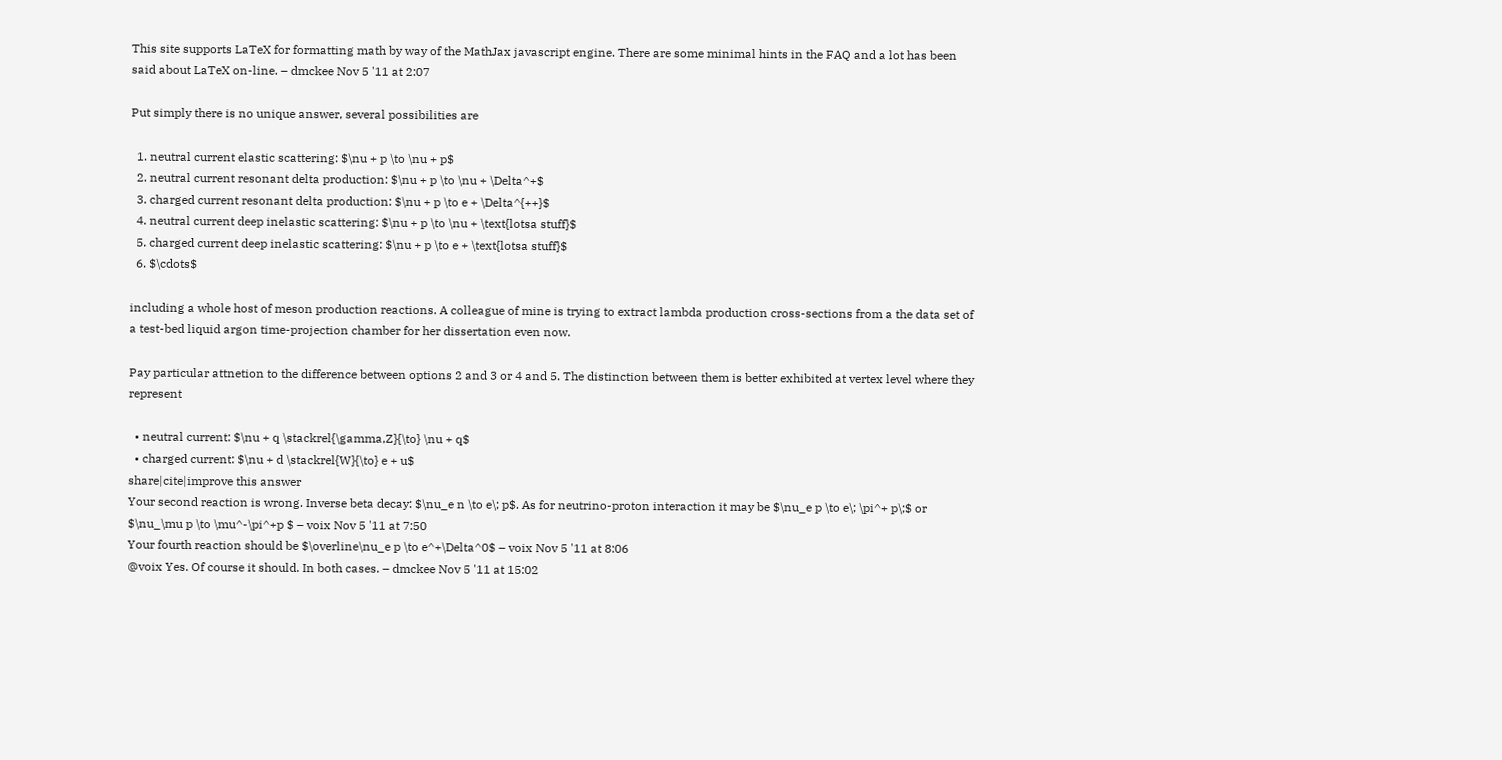This site supports LaTeX for formatting math by way of the MathJax javascript engine. There are some minimal hints in the FAQ and a lot has been said about LaTeX on-line. – dmckee Nov 5 '11 at 2:07

Put simply there is no unique answer, several possibilities are

  1. neutral current elastic scattering: $\nu + p \to \nu + p$
  2. neutral current resonant delta production: $\nu + p \to \nu + \Delta^+$
  3. charged current resonant delta production: $\nu + p \to e + \Delta^{++}$
  4. neutral current deep inelastic scattering: $\nu + p \to \nu + \text{lotsa stuff}$
  5. charged current deep inelastic scattering: $\nu + p \to e + \text{lotsa stuff}$
  6. $\cdots$

including a whole host of meson production reactions. A colleague of mine is trying to extract lambda production cross-sections from a the data set of a test-bed liquid argon time-projection chamber for her dissertation even now.

Pay particular attnetion to the difference between options 2 and 3 or 4 and 5. The distinction between them is better exhibited at vertex level where they represent

  • neutral current: $\nu + q \stackrel{\gamma,Z}{\to} \nu + q$
  • charged current: $\nu + d \stackrel{W}{\to} e + u$
share|cite|improve this answer
Your second reaction is wrong. Inverse beta decay: $\nu_e n \to e\; p$. As for neutrino-proton interaction it may be $\nu_e p \to e\; \pi^+ p\;$ or $\nu_\mu p \to \mu^-\pi^+p $ – voix Nov 5 '11 at 7:50
Your fourth reaction should be $\overline\nu_e p \to e^+\Delta^0$ – voix Nov 5 '11 at 8:06
@voix Yes. Of course it should. In both cases. – dmckee Nov 5 '11 at 15:02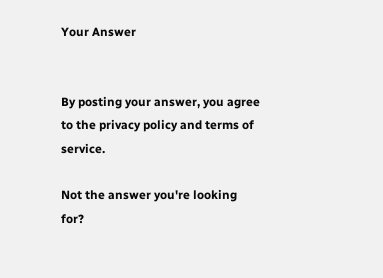Your Answer


By posting your answer, you agree to the privacy policy and terms of service.

Not the answer you're looking for?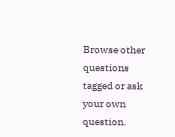Browse other questions tagged or ask your own question.